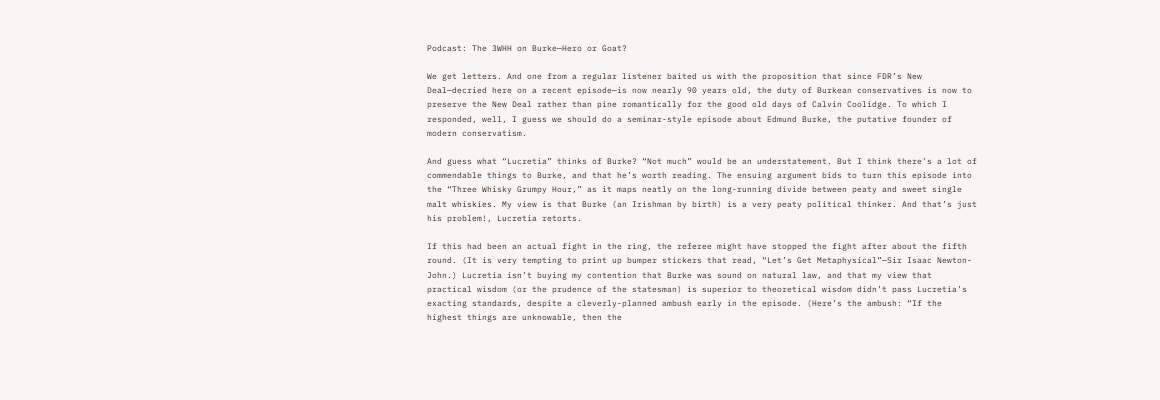Podcast: The 3WHH on Burke—Hero or Goat?

We get letters. And one from a regular listener baited us with the proposition that since FDR’s New Deal—decried here on a recent episode—is now nearly 90 years old, the duty of Burkean conservatives is now to preserve the New Deal rather than pine romantically for the good old days of Calvin Coolidge. To which I responded, well, I guess we should do a seminar-style episode about Edmund Burke, the putative founder of modern conservatism.

And guess what “Lucretia” thinks of Burke? “Not much” would be an understatement. But I think there’s a lot of commendable things to Burke, and that he’s worth reading. The ensuing argument bids to turn this episode into the “Three Whisky Grumpy Hour,” as it maps neatly on the long-running divide between peaty and sweet single malt whiskies. My view is that Burke (an Irishman by birth) is a very peaty political thinker. And that’s just his problem!, Lucretia retorts.

If this had been an actual fight in the ring, the referee might have stopped the fight after about the fifth round. (It is very tempting to print up bumper stickers that read, “Let’s Get Metaphysical”—Sir Isaac Newton-John.) Lucretia isn’t buying my contention that Burke was sound on natural law, and that my view that practical wisdom (or the prudence of the statesman) is superior to theoretical wisdom didn’t pass Lucretia’s exacting standards, despite a cleverly-planned ambush early in the episode. (Here’s the ambush: “If the highest things are unknowable, then the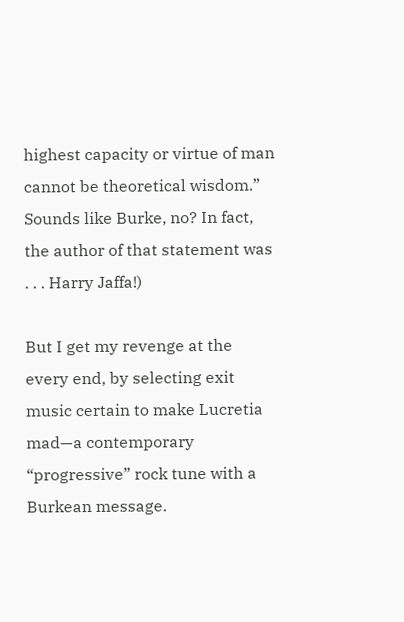highest capacity or virtue of man cannot be theoretical wisdom.” Sounds like Burke, no? In fact, the author of that statement was . . . Harry Jaffa!)

But I get my revenge at the every end, by selecting exit music certain to make Lucretia mad—a contemporary “progressive” rock tune with a Burkean message.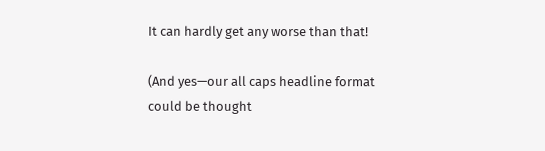It can hardly get any worse than that!

(And yes—our all caps headline format could be thought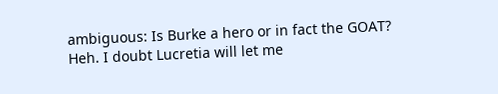ambiguous: Is Burke a hero or in fact the GOAT? Heh. I doubt Lucretia will let me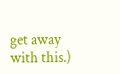get away with this.)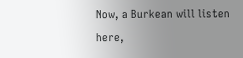Now, a Burkean will listen here,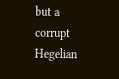but a corrupt Hegelian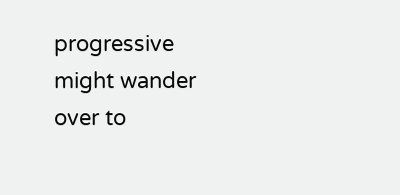progressive might wander over to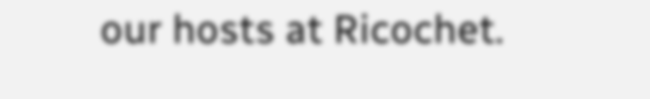our hosts at Ricochet.